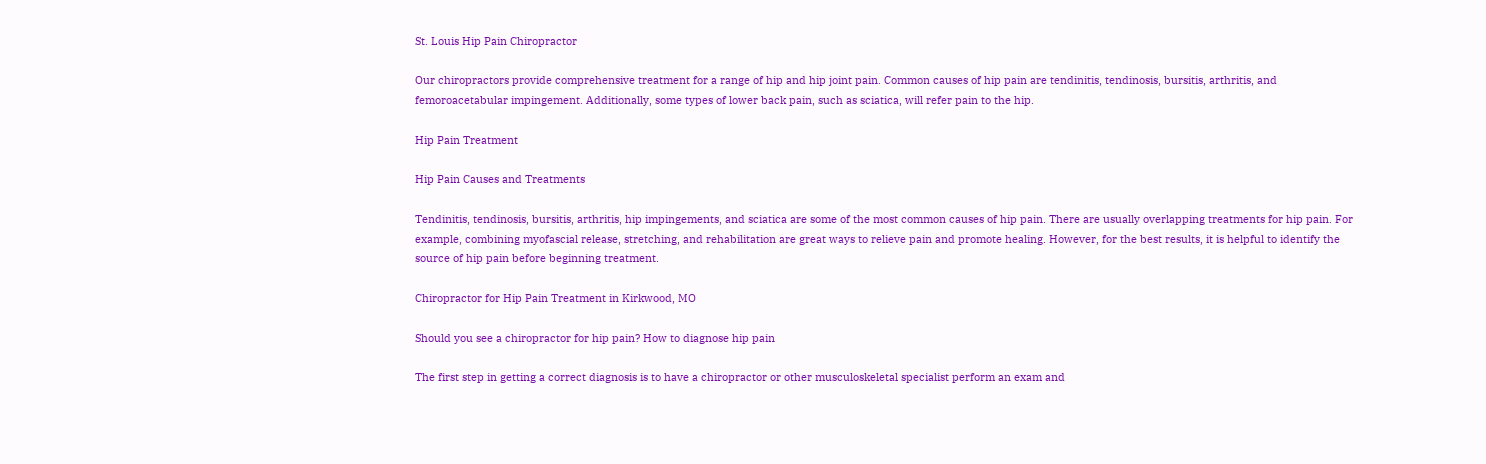St. Louis Hip Pain Chiropractor

Our chiropractors provide comprehensive treatment for a range of hip and hip joint pain. Common causes of hip pain are tendinitis, tendinosis, bursitis, arthritis, and femoroacetabular impingement. Additionally, some types of lower back pain, such as sciatica, will refer pain to the hip.

Hip Pain Treatment

Hip Pain Causes and Treatments

Tendinitis, tendinosis, bursitis, arthritis, hip impingements, and sciatica are some of the most common causes of hip pain. There are usually overlapping treatments for hip pain. For example, combining myofascial release, stretching, and rehabilitation are great ways to relieve pain and promote healing. However, for the best results, it is helpful to identify the source of hip pain before beginning treatment.

Chiropractor for Hip Pain Treatment in Kirkwood, MO

Should you see a chiropractor for hip pain? How to diagnose hip pain

The first step in getting a correct diagnosis is to have a chiropractor or other musculoskeletal specialist perform an exam and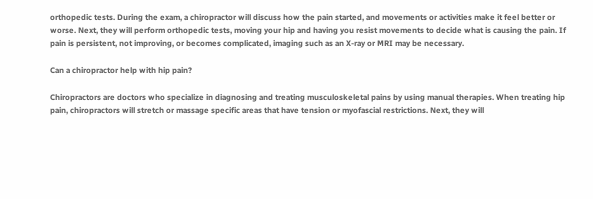orthopedic tests. During the exam, a chiropractor will discuss how the pain started, and movements or activities make it feel better or worse. Next, they will perform orthopedic tests, moving your hip and having you resist movements to decide what is causing the pain. If pain is persistent, not improving, or becomes complicated, imaging such as an X-ray or MRI may be necessary.

Can a chiropractor help with hip pain?

Chiropractors are doctors who specialize in diagnosing and treating musculoskeletal pains by using manual therapies. When treating hip pain, chiropractors will stretch or massage specific areas that have tension or myofascial restrictions. Next, they will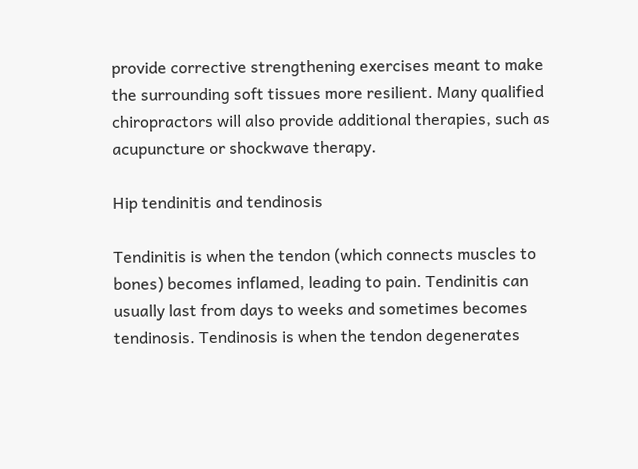provide corrective strengthening exercises meant to make the surrounding soft tissues more resilient. Many qualified chiropractors will also provide additional therapies, such as acupuncture or shockwave therapy.

Hip tendinitis and tendinosis

Tendinitis is when the tendon (which connects muscles to bones) becomes inflamed, leading to pain. Tendinitis can usually last from days to weeks and sometimes becomes tendinosis. Tendinosis is when the tendon degenerates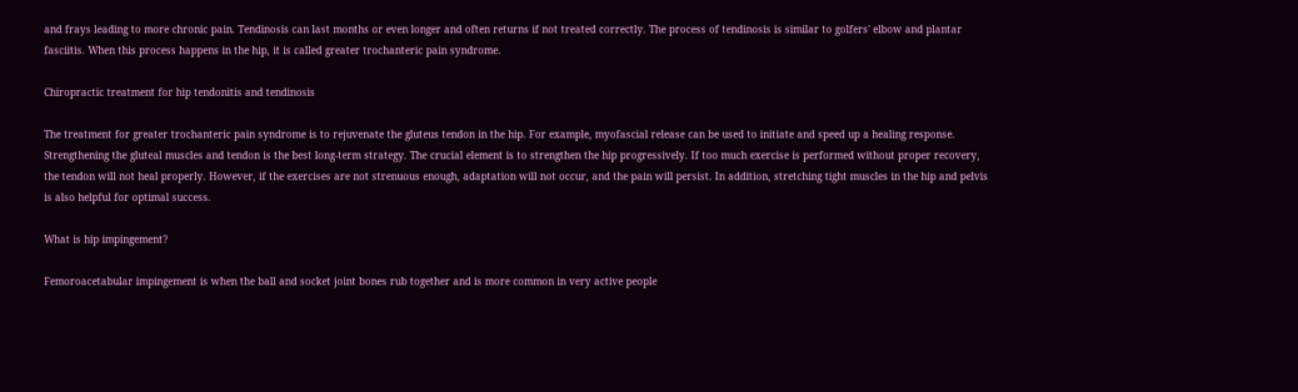and frays leading to more chronic pain. Tendinosis can last months or even longer and often returns if not treated correctly. The process of tendinosis is similar to golfers' elbow and plantar fasciitis. When this process happens in the hip, it is called greater trochanteric pain syndrome.

Chiropractic treatment for hip tendonitis and tendinosis

The treatment for greater trochanteric pain syndrome is to rejuvenate the gluteus tendon in the hip. For example, myofascial release can be used to initiate and speed up a healing response. Strengthening the gluteal muscles and tendon is the best long-term strategy. The crucial element is to strengthen the hip progressively. If too much exercise is performed without proper recovery, the tendon will not heal properly. However, if the exercises are not strenuous enough, adaptation will not occur, and the pain will persist. In addition, stretching tight muscles in the hip and pelvis is also helpful for optimal success.

What is hip impingement?

Femoroacetabular impingement is when the ball and socket joint bones rub together and is more common in very active people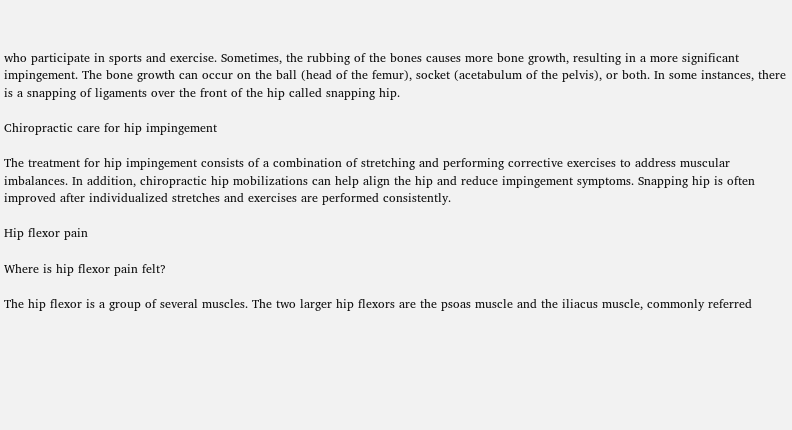who participate in sports and exercise. Sometimes, the rubbing of the bones causes more bone growth, resulting in a more significant impingement. The bone growth can occur on the ball (head of the femur), socket (acetabulum of the pelvis), or both. In some instances, there is a snapping of ligaments over the front of the hip called snapping hip.

Chiropractic care for hip impingement

The treatment for hip impingement consists of a combination of stretching and performing corrective exercises to address muscular imbalances. In addition, chiropractic hip mobilizations can help align the hip and reduce impingement symptoms. Snapping hip is often improved after individualized stretches and exercises are performed consistently.

Hip flexor pain

Where is hip flexor pain felt?

The hip flexor is a group of several muscles. The two larger hip flexors are the psoas muscle and the iliacus muscle, commonly referred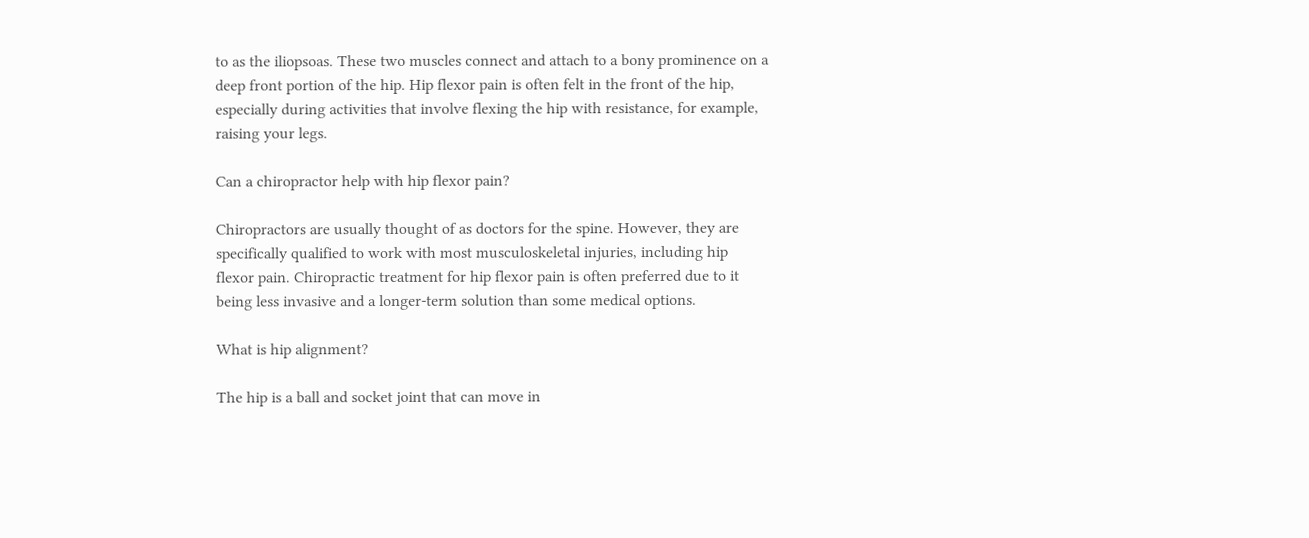to as the iliopsoas. These two muscles connect and attach to a bony prominence on a deep front portion of the hip. Hip flexor pain is often felt in the front of the hip, especially during activities that involve flexing the hip with resistance, for example, raising your legs.

Can a chiropractor help with hip flexor pain?

Chiropractors are usually thought of as doctors for the spine. However, they are specifically qualified to work with most musculoskeletal injuries, including hip flexor pain. Chiropractic treatment for hip flexor pain is often preferred due to it being less invasive and a longer-term solution than some medical options.

What is hip alignment?

The hip is a ball and socket joint that can move in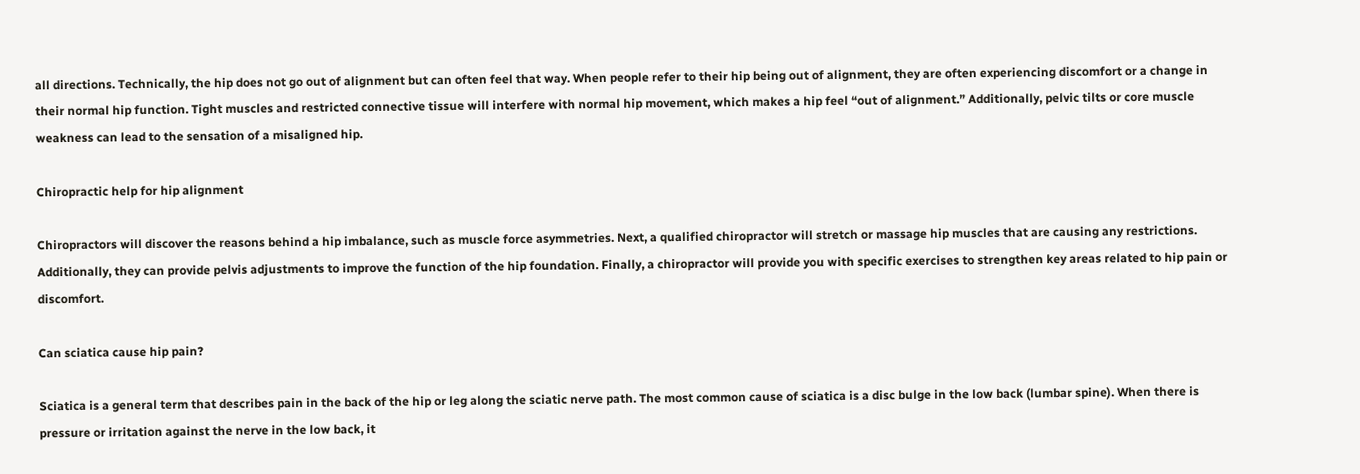all directions. Technically, the hip does not go out of alignment but can often feel that way. When people refer to their hip being out of alignment, they are often experiencing discomfort or a change in their normal hip function. Tight muscles and restricted connective tissue will interfere with normal hip movement, which makes a hip feel “out of alignment.” Additionally, pelvic tilts or core muscle weakness can lead to the sensation of a misaligned hip.

Chiropractic help for hip alignment

Chiropractors will discover the reasons behind a hip imbalance, such as muscle force asymmetries. Next, a qualified chiropractor will stretch or massage hip muscles that are causing any restrictions. Additionally, they can provide pelvis adjustments to improve the function of the hip foundation. Finally, a chiropractor will provide you with specific exercises to strengthen key areas related to hip pain or discomfort.

Can sciatica cause hip pain?

Sciatica is a general term that describes pain in the back of the hip or leg along the sciatic nerve path. The most common cause of sciatica is a disc bulge in the low back (lumbar spine). When there is pressure or irritation against the nerve in the low back, it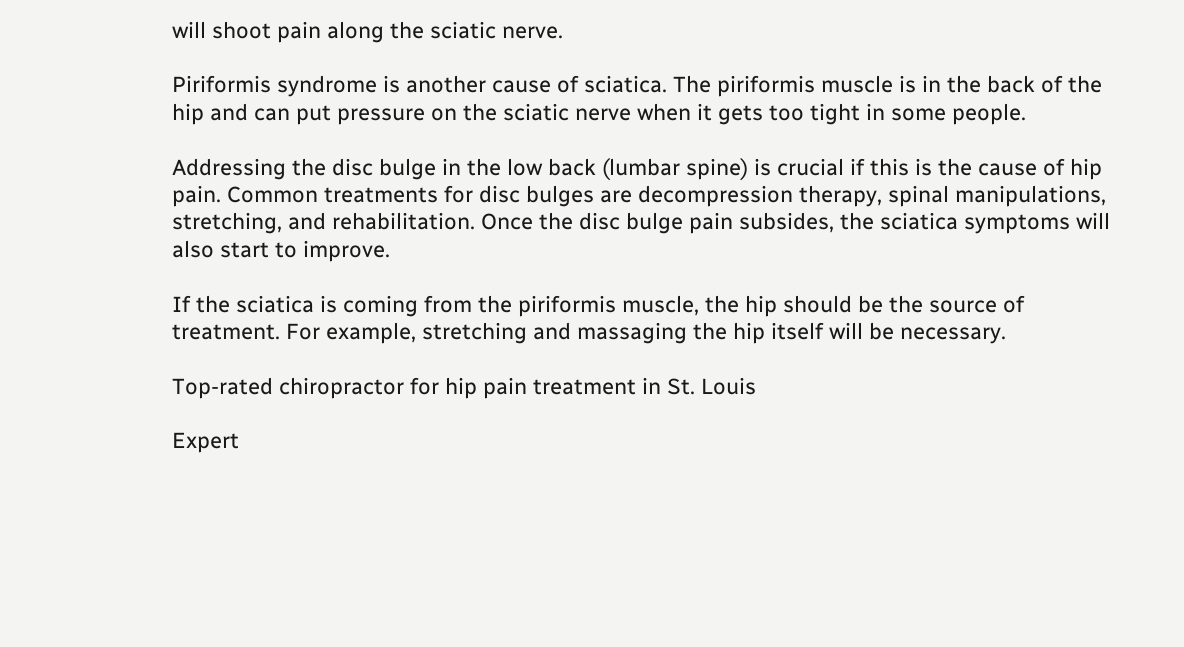will shoot pain along the sciatic nerve.

Piriformis syndrome is another cause of sciatica. The piriformis muscle is in the back of the hip and can put pressure on the sciatic nerve when it gets too tight in some people.

Addressing the disc bulge in the low back (lumbar spine) is crucial if this is the cause of hip pain. Common treatments for disc bulges are decompression therapy, spinal manipulations, stretching, and rehabilitation. Once the disc bulge pain subsides, the sciatica symptoms will also start to improve.

If the sciatica is coming from the piriformis muscle, the hip should be the source of treatment. For example, stretching and massaging the hip itself will be necessary.

Top-rated chiropractor for hip pain treatment in St. Louis

Expert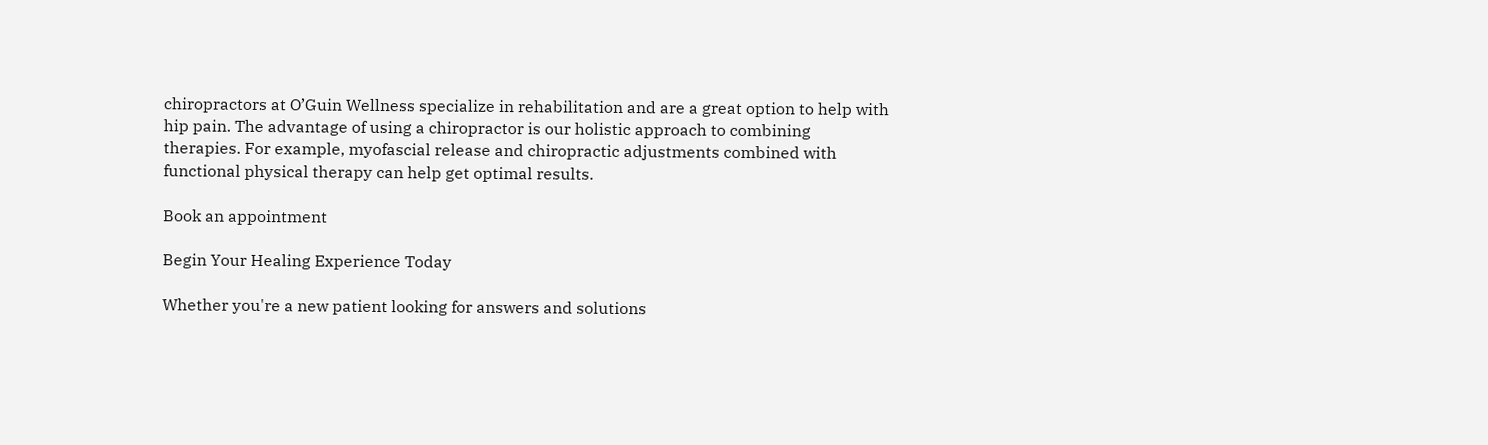chiropractors at O’Guin Wellness specialize in rehabilitation and are a great option to help with hip pain. The advantage of using a chiropractor is our holistic approach to combining therapies. For example, myofascial release and chiropractic adjustments combined with functional physical therapy can help get optimal results.

Book an appointment

Begin Your Healing Experience Today

Whether you're a new patient looking for answers and solutions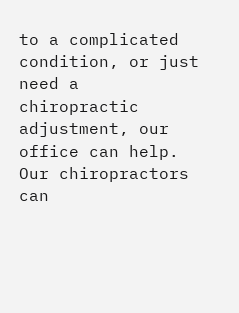to a complicated condition, or just need a chiropractic adjustment, our office can help. Our chiropractors can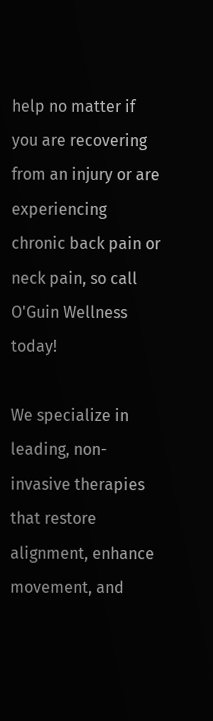help no matter if you are recovering from an injury or are experiencing chronic back pain or neck pain, so call O'Guin Wellness today!

We specialize in leading, non-invasive therapies that restore alignment, enhance movement, and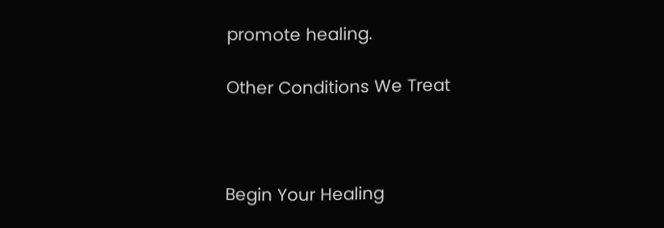promote healing.

Other Conditions We Treat



Begin Your Healing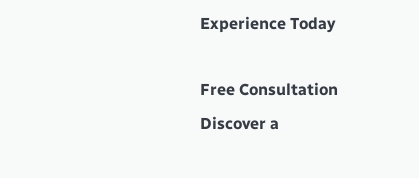Experience Today

Free Consultation
Discover a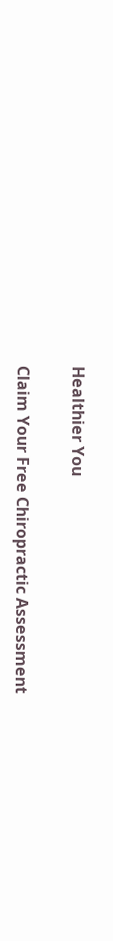Healthier You

Claim Your Free Chiropractic Assessment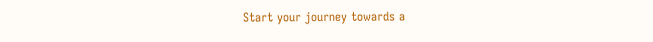Start your journey towards a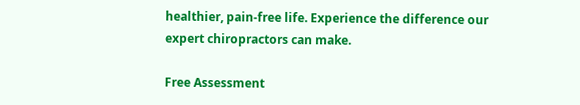healthier, pain-free life. Experience the difference our expert chiropractors can make.

Free Assessment